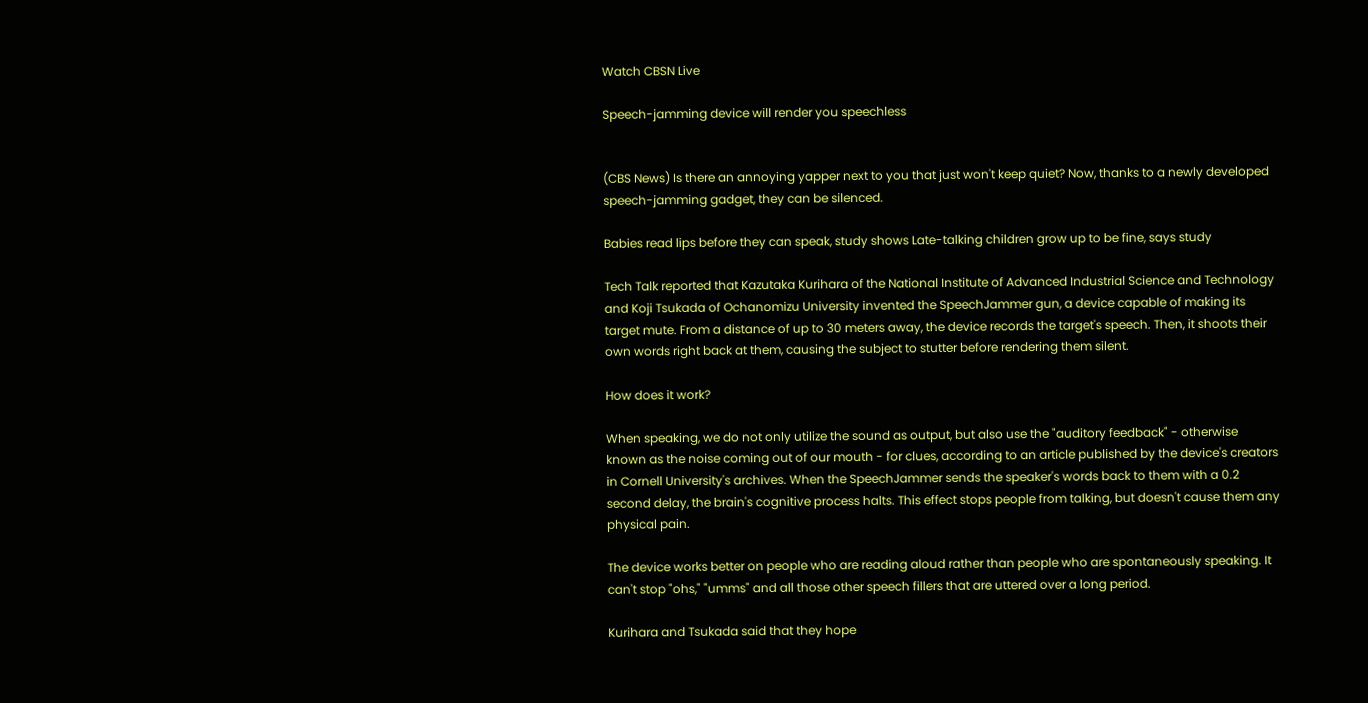Watch CBSN Live

Speech-jamming device will render you speechless


(CBS News) Is there an annoying yapper next to you that just won't keep quiet? Now, thanks to a newly developed speech-jamming gadget, they can be silenced.

Babies read lips before they can speak, study shows Late-talking children grow up to be fine, says study

Tech Talk reported that Kazutaka Kurihara of the National Institute of Advanced Industrial Science and Technology and Koji Tsukada of Ochanomizu University invented the SpeechJammer gun, a device capable of making its target mute. From a distance of up to 30 meters away, the device records the target's speech. Then, it shoots their own words right back at them, causing the subject to stutter before rendering them silent.

How does it work?

When speaking, we do not only utilize the sound as output, but also use the "auditory feedback" - otherwise known as the noise coming out of our mouth - for clues, according to an article published by the device's creators in Cornell University's archives. When the SpeechJammer sends the speaker's words back to them with a 0.2 second delay, the brain's cognitive process halts. This effect stops people from talking, but doesn't cause them any physical pain.

The device works better on people who are reading aloud rather than people who are spontaneously speaking. It can't stop "ohs," "umms" and all those other speech fillers that are uttered over a long period.

Kurihara and Tsukada said that they hope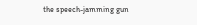the speech-jamming gun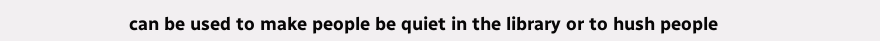can be used to make people be quiet in the library or to hush people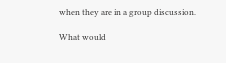when they are in a group discussion.

What would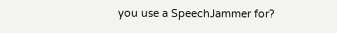you use a SpeechJammer for?